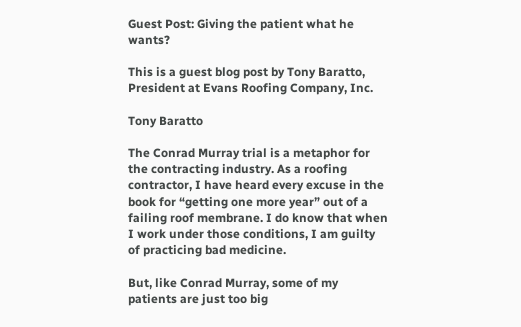Guest Post: Giving the patient what he wants?

This is a guest blog post by Tony Baratto, President at Evans Roofing Company, Inc.

Tony Baratto

The Conrad Murray trial is a metaphor for the contracting industry. As a roofing contractor, I have heard every excuse in the book for “getting one more year” out of a failing roof membrane. I do know that when I work under those conditions, I am guilty of practicing bad medicine.

But, like Conrad Murray, some of my patients are just too big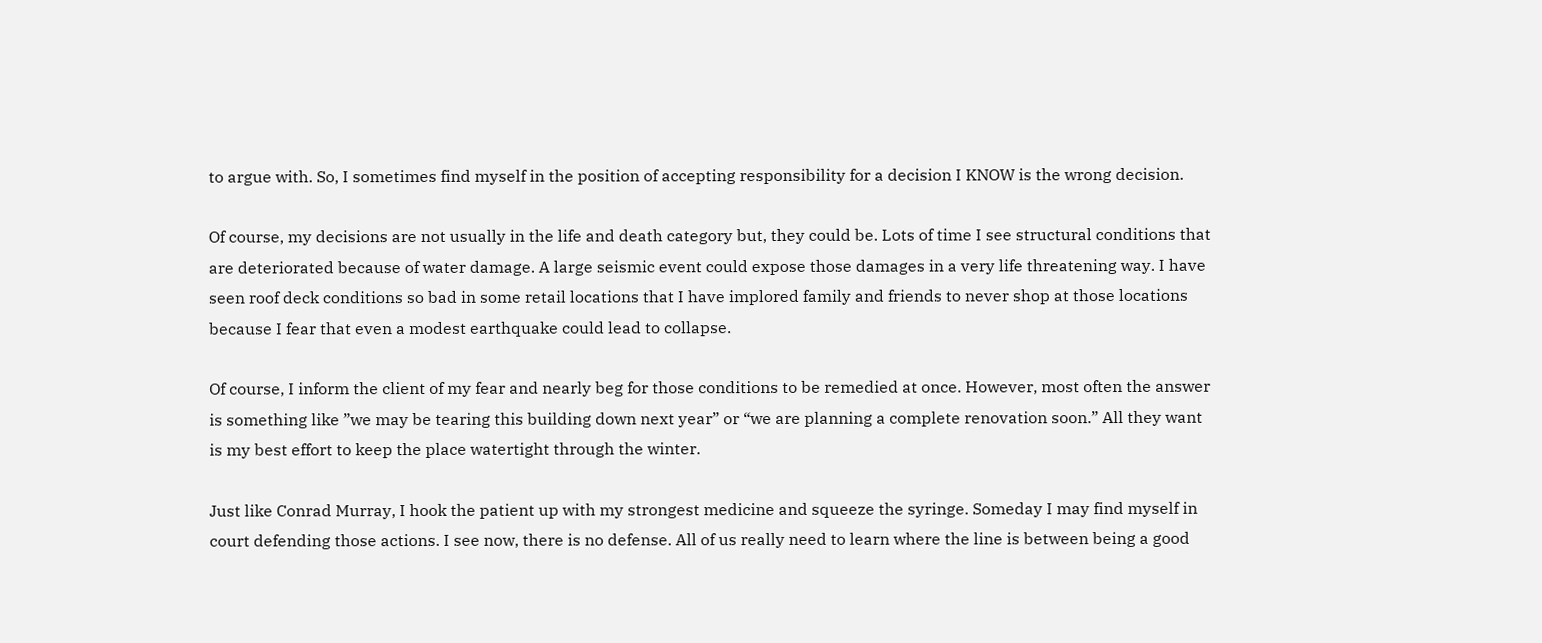to argue with. So, I sometimes find myself in the position of accepting responsibility for a decision I KNOW is the wrong decision.

Of course, my decisions are not usually in the life and death category but, they could be. Lots of time I see structural conditions that are deteriorated because of water damage. A large seismic event could expose those damages in a very life threatening way. I have seen roof deck conditions so bad in some retail locations that I have implored family and friends to never shop at those locations because I fear that even a modest earthquake could lead to collapse.

Of course, I inform the client of my fear and nearly beg for those conditions to be remedied at once. However, most often the answer is something like ”we may be tearing this building down next year” or “we are planning a complete renovation soon.” All they want is my best effort to keep the place watertight through the winter.

Just like Conrad Murray, I hook the patient up with my strongest medicine and squeeze the syringe. Someday I may find myself in court defending those actions. I see now, there is no defense. All of us really need to learn where the line is between being a good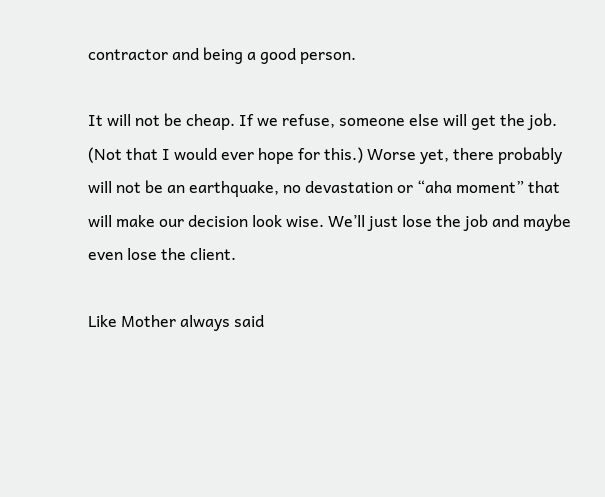contractor and being a good person.

It will not be cheap. If we refuse, someone else will get the job. (Not that I would ever hope for this.) Worse yet, there probably will not be an earthquake, no devastation or “aha moment” that will make our decision look wise. We’ll just lose the job and maybe even lose the client.

Like Mother always said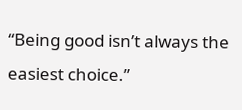“Being good isn’t always the easiest choice.”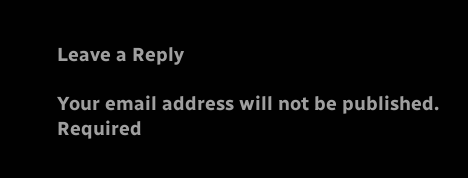Leave a Reply

Your email address will not be published. Required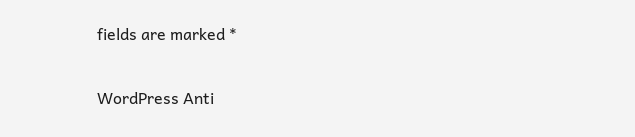fields are marked *

WordPress Anti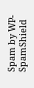Spam by WP-SpamShield